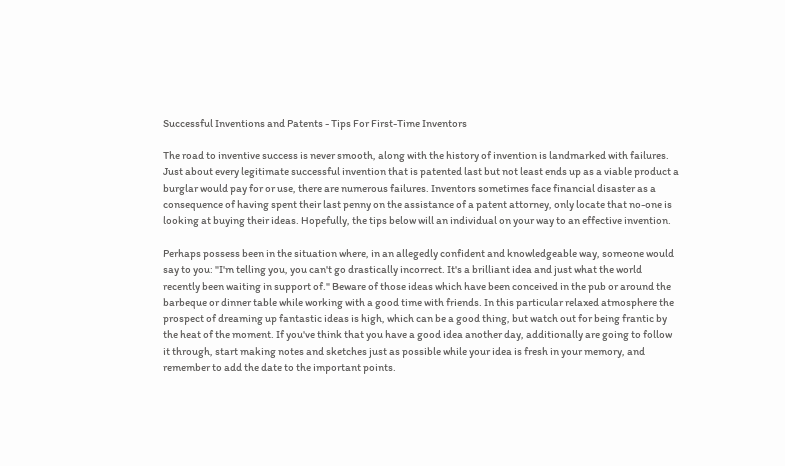Successful Inventions and Patents - Tips For First-Time Inventors

The road to inventive success is never smooth, along with the history of invention is landmarked with failures. Just about every legitimate successful invention that is patented last but not least ends up as a viable product a burglar would pay for or use, there are numerous failures. Inventors sometimes face financial disaster as a consequence of having spent their last penny on the assistance of a patent attorney, only locate that no-one is looking at buying their ideas. Hopefully, the tips below will an individual on your way to an effective invention.

Perhaps possess been in the situation where, in an allegedly confident and knowledgeable way, someone would say to you: "I'm telling you, you can't go drastically incorrect. It's a brilliant idea and just what the world recently been waiting in support of." Beware of those ideas which have been conceived in the pub or around the barbeque or dinner table while working with a good time with friends. In this particular relaxed atmosphere the prospect of dreaming up fantastic ideas is high, which can be a good thing, but watch out for being frantic by the heat of the moment. If you've think that you have a good idea another day, additionally are going to follow it through, start making notes and sketches just as possible while your idea is fresh in your memory, and remember to add the date to the important points.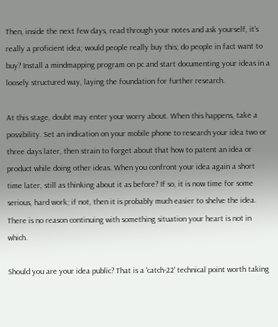Then, inside the next few days, read through your notes and ask yourself, it's really a proficient idea; would people really buy this; do people in fact want to buy? Install a mindmapping program on pc and start documenting your ideas in a loosely structured way, laying the foundation for further research.

At this stage, doubt may enter your worry about. When this happens, take a possibility. Set an indication on your mobile phone to research your idea two or three days later, then strain to forget about that how to patent an idea or product while doing other ideas. When you confront your idea again a short time later, still as thinking about it as before? If so, it is now time for some serious, hard work; if not, then it is probably much easier to shelve the idea. There is no reason continuing with something situation your heart is not in which.

Should you are your idea public? That is a 'catch-22' technical point worth taking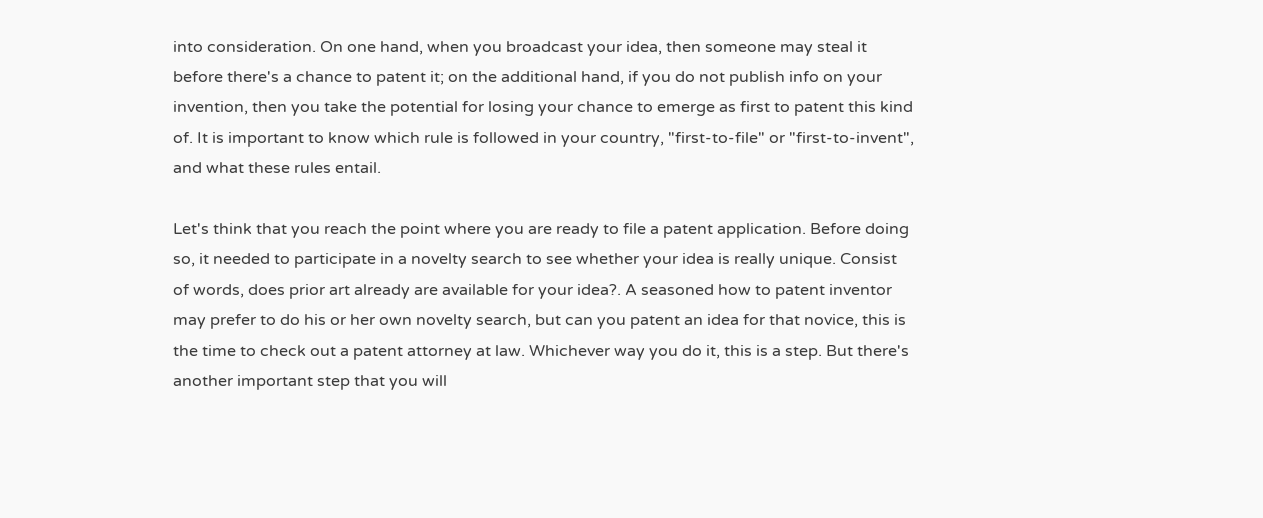into consideration. On one hand, when you broadcast your idea, then someone may steal it before there's a chance to patent it; on the additional hand, if you do not publish info on your invention, then you take the potential for losing your chance to emerge as first to patent this kind of. It is important to know which rule is followed in your country, "first-to-file" or "first-to-invent", and what these rules entail.

Let's think that you reach the point where you are ready to file a patent application. Before doing so, it needed to participate in a novelty search to see whether your idea is really unique. Consist of words, does prior art already are available for your idea?. A seasoned how to patent inventor may prefer to do his or her own novelty search, but can you patent an idea for that novice, this is the time to check out a patent attorney at law. Whichever way you do it, this is a step. But there's another important step that you will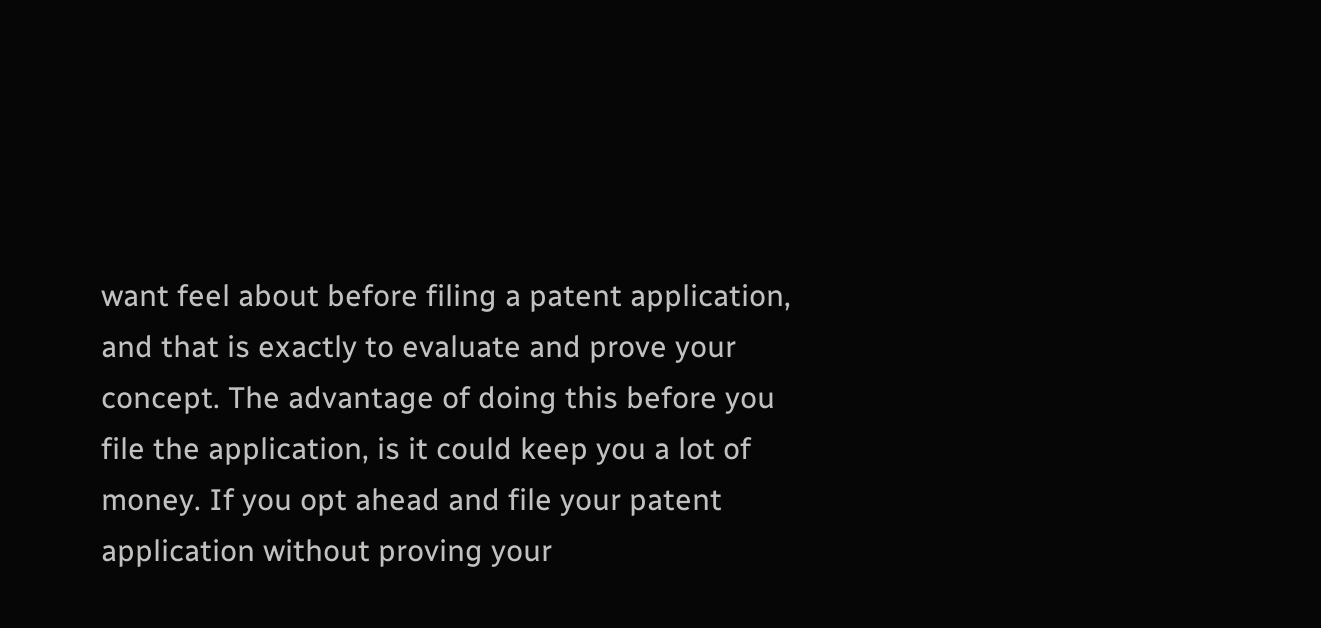want feel about before filing a patent application, and that is exactly to evaluate and prove your concept. The advantage of doing this before you file the application, is it could keep you a lot of money. If you opt ahead and file your patent application without proving your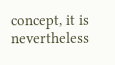concept, it is nevertheless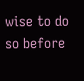wise to do so before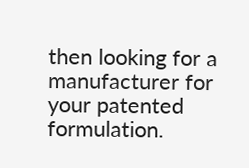then looking for a manufacturer for your patented formulation.